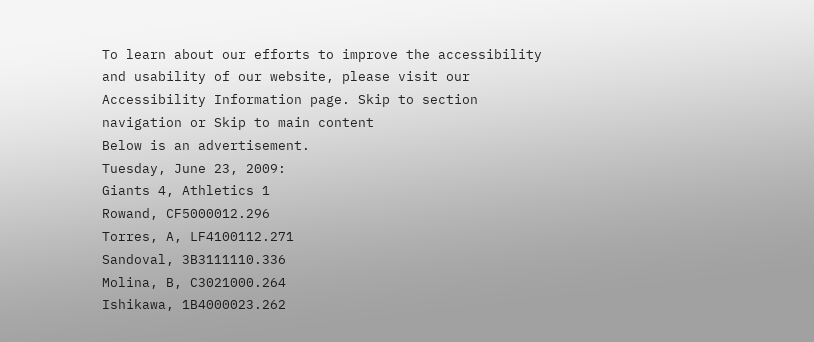To learn about our efforts to improve the accessibility and usability of our website, please visit our Accessibility Information page. Skip to section navigation or Skip to main content
Below is an advertisement.
Tuesday, June 23, 2009:
Giants 4, Athletics 1
Rowand, CF5000012.296
Torres, A, LF4100112.271
Sandoval, 3B3111110.336
Molina, B, C3021000.264
Ishikawa, 1B4000023.262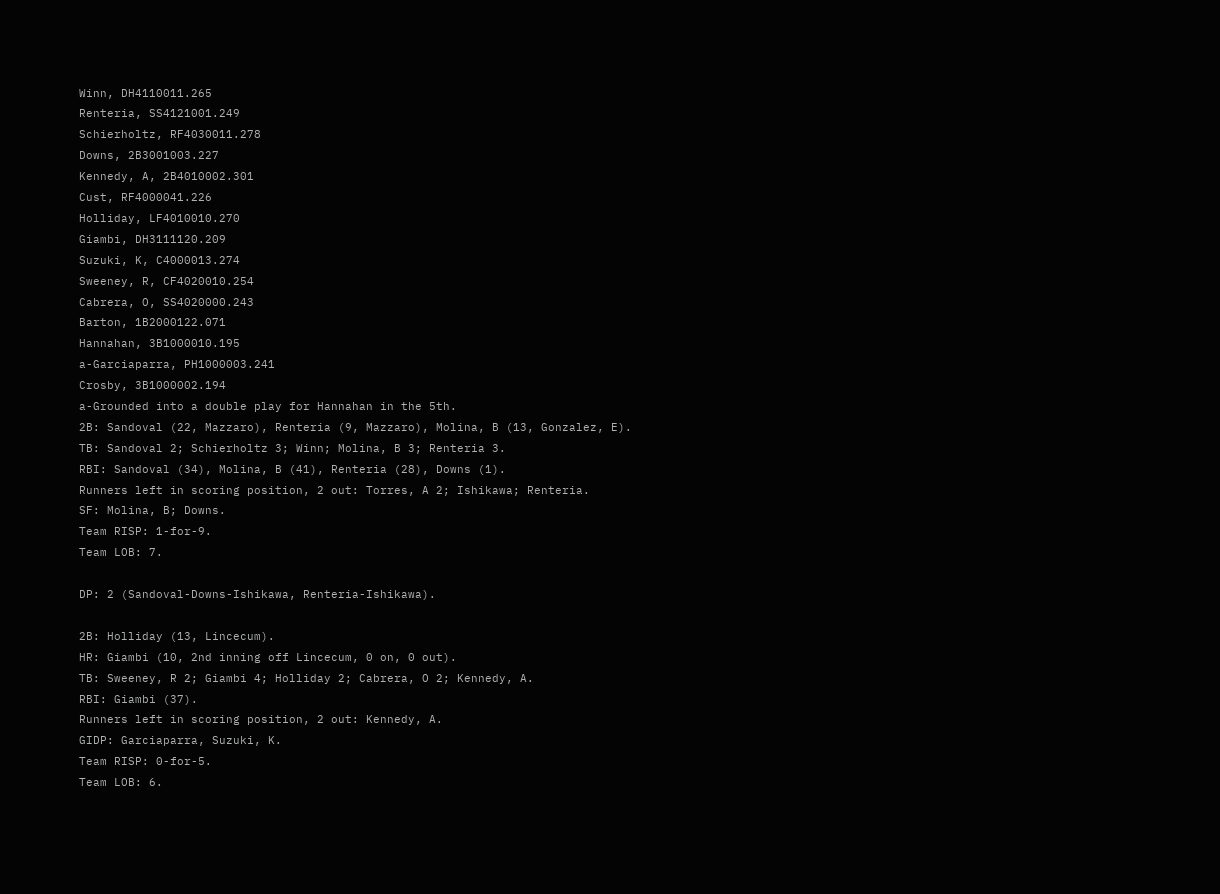Winn, DH4110011.265
Renteria, SS4121001.249
Schierholtz, RF4030011.278
Downs, 2B3001003.227
Kennedy, A, 2B4010002.301
Cust, RF4000041.226
Holliday, LF4010010.270
Giambi, DH3111120.209
Suzuki, K, C4000013.274
Sweeney, R, CF4020010.254
Cabrera, O, SS4020000.243
Barton, 1B2000122.071
Hannahan, 3B1000010.195
a-Garciaparra, PH1000003.241
Crosby, 3B1000002.194
a-Grounded into a double play for Hannahan in the 5th.
2B: Sandoval (22, Mazzaro), Renteria (9, Mazzaro), Molina, B (13, Gonzalez, E).
TB: Sandoval 2; Schierholtz 3; Winn; Molina, B 3; Renteria 3.
RBI: Sandoval (34), Molina, B (41), Renteria (28), Downs (1).
Runners left in scoring position, 2 out: Torres, A 2; Ishikawa; Renteria.
SF: Molina, B; Downs.
Team RISP: 1-for-9.
Team LOB: 7.

DP: 2 (Sandoval-Downs-Ishikawa, Renteria-Ishikawa).

2B: Holliday (13, Lincecum).
HR: Giambi (10, 2nd inning off Lincecum, 0 on, 0 out).
TB: Sweeney, R 2; Giambi 4; Holliday 2; Cabrera, O 2; Kennedy, A.
RBI: Giambi (37).
Runners left in scoring position, 2 out: Kennedy, A.
GIDP: Garciaparra, Suzuki, K.
Team RISP: 0-for-5.
Team LOB: 6.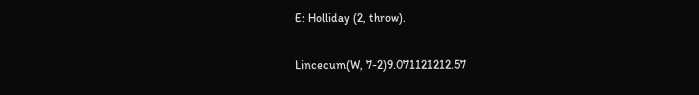E: Holliday (2, throw).

Lincecum(W, 7-2)9.071121212.57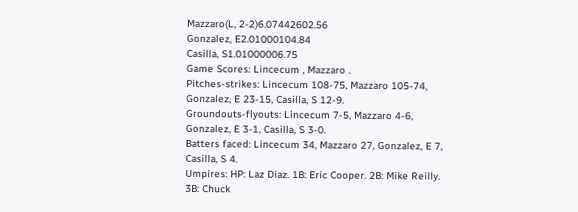Mazzaro(L, 2-2)6.07442602.56
Gonzalez, E2.01000104.84
Casilla, S1.01000006.75
Game Scores: Lincecum , Mazzaro .
Pitches-strikes: Lincecum 108-75, Mazzaro 105-74, Gonzalez, E 23-15, Casilla, S 12-9.
Groundouts-flyouts: Lincecum 7-5, Mazzaro 4-6, Gonzalez, E 3-1, Casilla, S 3-0.
Batters faced: Lincecum 34, Mazzaro 27, Gonzalez, E 7, Casilla, S 4.
Umpires: HP: Laz Diaz. 1B: Eric Cooper. 2B: Mike Reilly. 3B: Chuck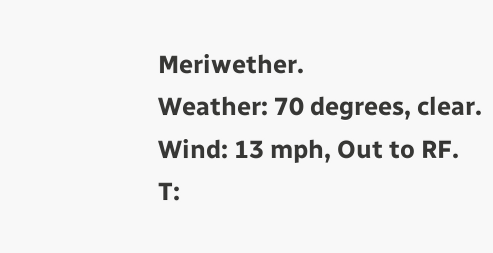Meriwether.
Weather: 70 degrees, clear.
Wind: 13 mph, Out to RF.
T: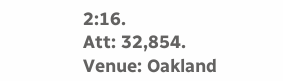2:16.
Att: 32,854.
Venue: Oakland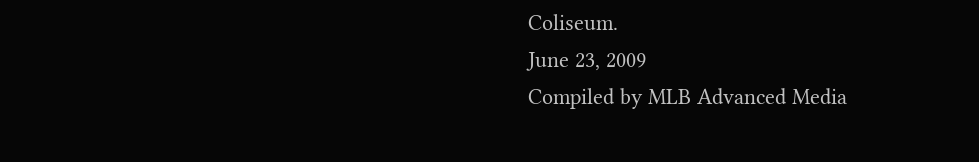Coliseum.
June 23, 2009
Compiled by MLB Advanced Media